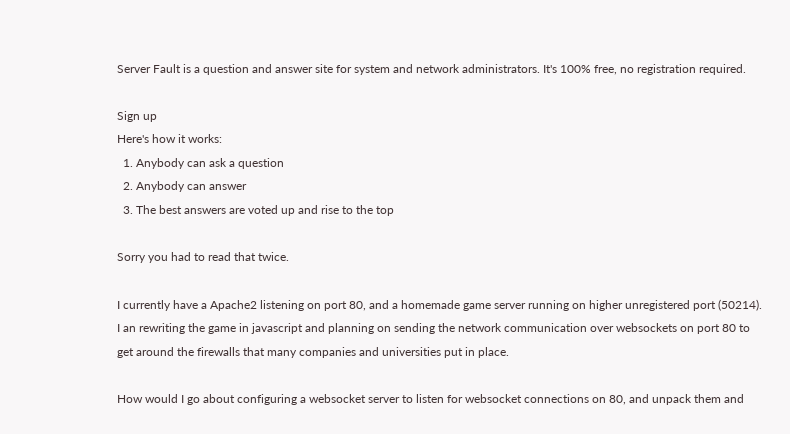Server Fault is a question and answer site for system and network administrators. It's 100% free, no registration required.

Sign up
Here's how it works:
  1. Anybody can ask a question
  2. Anybody can answer
  3. The best answers are voted up and rise to the top

Sorry you had to read that twice.

I currently have a Apache2 listening on port 80, and a homemade game server running on higher unregistered port (50214). I an rewriting the game in javascript and planning on sending the network communication over websockets on port 80 to get around the firewalls that many companies and universities put in place.

How would I go about configuring a websocket server to listen for websocket connections on 80, and unpack them and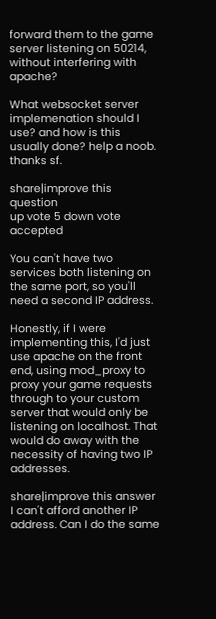forward them to the game server listening on 50214, without interfering with apache?

What websocket server implemenation should I use? and how is this usually done? help a noob. thanks sf.

share|improve this question
up vote 5 down vote accepted

You can't have two services both listening on the same port, so you'll need a second IP address.

Honestly, if I were implementing this, I'd just use apache on the front end, using mod_proxy to proxy your game requests through to your custom server that would only be listening on localhost. That would do away with the necessity of having two IP addresses.

share|improve this answer
I can't afford another IP address. Can I do the same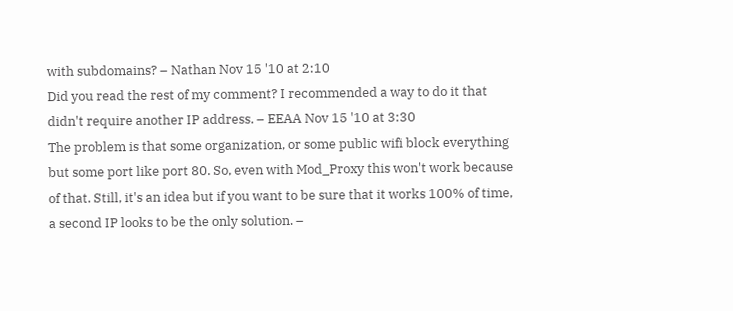with subdomains? – Nathan Nov 15 '10 at 2:10
Did you read the rest of my comment? I recommended a way to do it that didn't require another IP address. – EEAA Nov 15 '10 at 3:30
The problem is that some organization, or some public wifi block everything but some port like port 80. So, even with Mod_Proxy this won't work because of that. Still, it's an idea but if you want to be sure that it works 100% of time, a second IP looks to be the only solution. –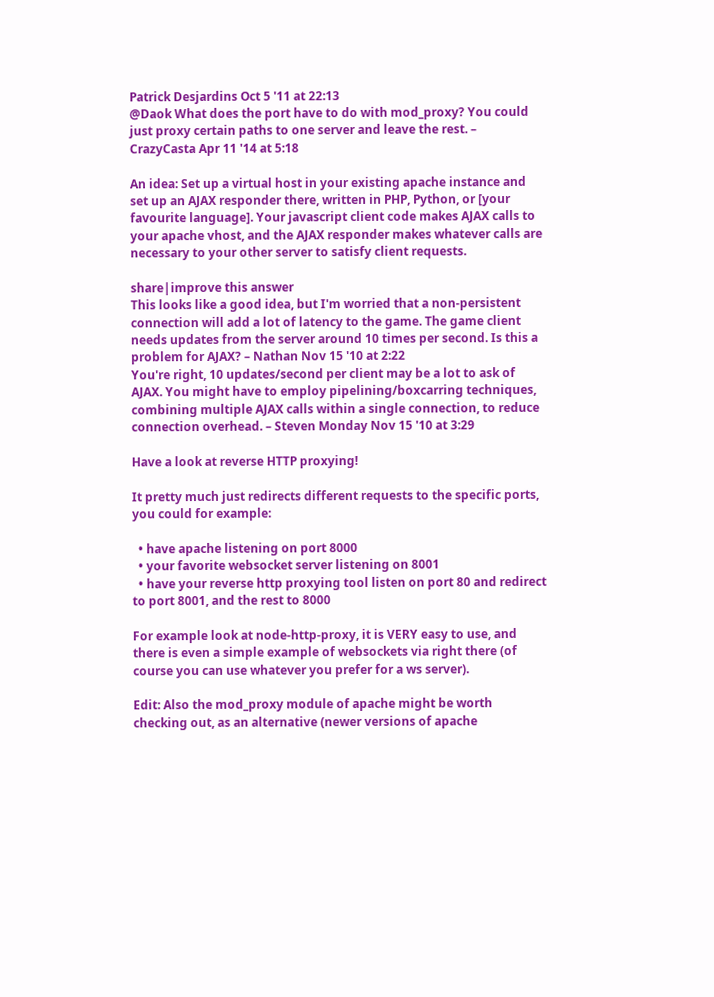Patrick Desjardins Oct 5 '11 at 22:13
@Daok What does the port have to do with mod_proxy? You could just proxy certain paths to one server and leave the rest. – CrazyCasta Apr 11 '14 at 5:18

An idea: Set up a virtual host in your existing apache instance and set up an AJAX responder there, written in PHP, Python, or [your favourite language]. Your javascript client code makes AJAX calls to your apache vhost, and the AJAX responder makes whatever calls are necessary to your other server to satisfy client requests.

share|improve this answer
This looks like a good idea, but I'm worried that a non-persistent connection will add a lot of latency to the game. The game client needs updates from the server around 10 times per second. Is this a problem for AJAX? – Nathan Nov 15 '10 at 2:22
You're right, 10 updates/second per client may be a lot to ask of AJAX. You might have to employ pipelining/boxcarring techniques, combining multiple AJAX calls within a single connection, to reduce connection overhead. – Steven Monday Nov 15 '10 at 3:29

Have a look at reverse HTTP proxying!

It pretty much just redirects different requests to the specific ports, you could for example:

  • have apache listening on port 8000
  • your favorite websocket server listening on 8001
  • have your reverse http proxying tool listen on port 80 and redirect to port 8001, and the rest to 8000

For example look at node-http-proxy, it is VERY easy to use, and there is even a simple example of websockets via right there (of course you can use whatever you prefer for a ws server).

Edit: Also the mod_proxy module of apache might be worth checking out, as an alternative (newer versions of apache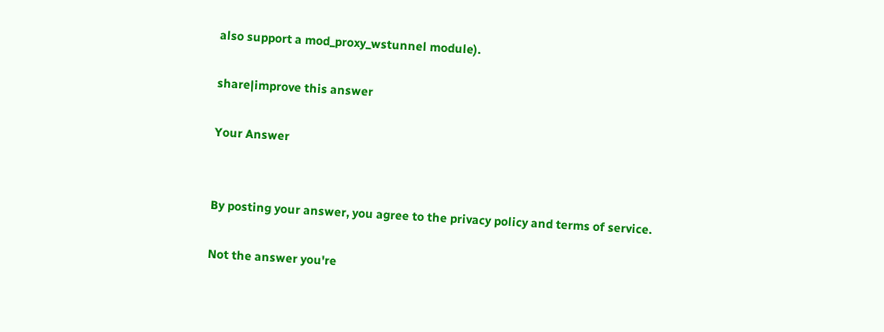also support a mod_proxy_wstunnel module).

share|improve this answer

Your Answer


By posting your answer, you agree to the privacy policy and terms of service.

Not the answer you're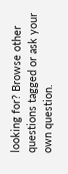looking for? Browse other questions tagged or ask your own question.